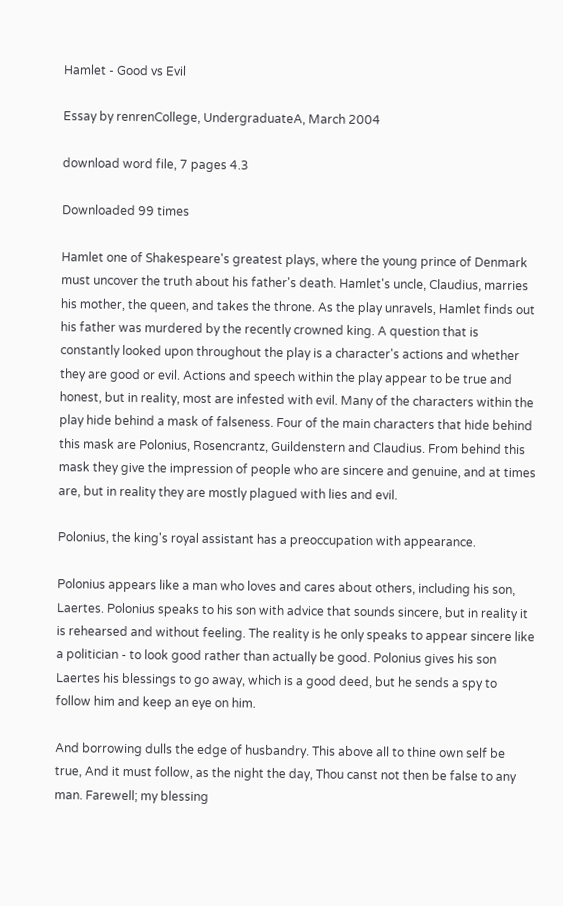Hamlet - Good vs Evil

Essay by renrenCollege, UndergraduateA, March 2004

download word file, 7 pages 4.3

Downloaded 99 times

Hamlet one of Shakespeare's greatest plays, where the young prince of Denmark must uncover the truth about his father's death. Hamlet's uncle, Claudius, marries his mother, the queen, and takes the throne. As the play unravels, Hamlet finds out his father was murdered by the recently crowned king. A question that is constantly looked upon throughout the play is a character's actions and whether they are good or evil. Actions and speech within the play appear to be true and honest, but in reality, most are infested with evil. Many of the characters within the play hide behind a mask of falseness. Four of the main characters that hide behind this mask are Polonius, Rosencrantz, Guildenstern and Claudius. From behind this mask they give the impression of people who are sincere and genuine, and at times are, but in reality they are mostly plagued with lies and evil.

Polonius, the king's royal assistant has a preoccupation with appearance.

Polonius appears like a man who loves and cares about others, including his son, Laertes. Polonius speaks to his son with advice that sounds sincere, but in reality it is rehearsed and without feeling. The reality is he only speaks to appear sincere like a politician - to look good rather than actually be good. Polonius gives his son Laertes his blessings to go away, which is a good deed, but he sends a spy to follow him and keep an eye on him.

And borrowing dulls the edge of husbandry. This above all to thine own self be true, And it must follow, as the night the day, Thou canst not then be false to any man. Farewell; my blessing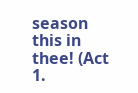season this in thee! (Act 1.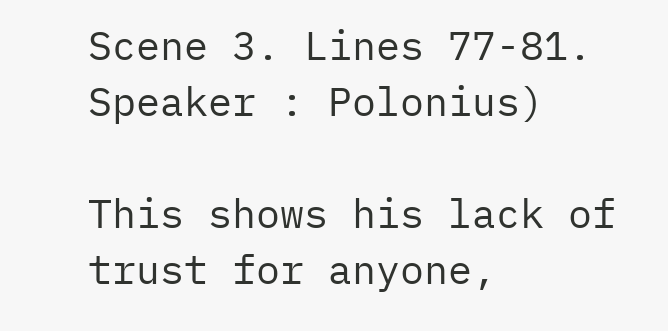Scene 3. Lines 77-81. Speaker : Polonius)

This shows his lack of trust for anyone,